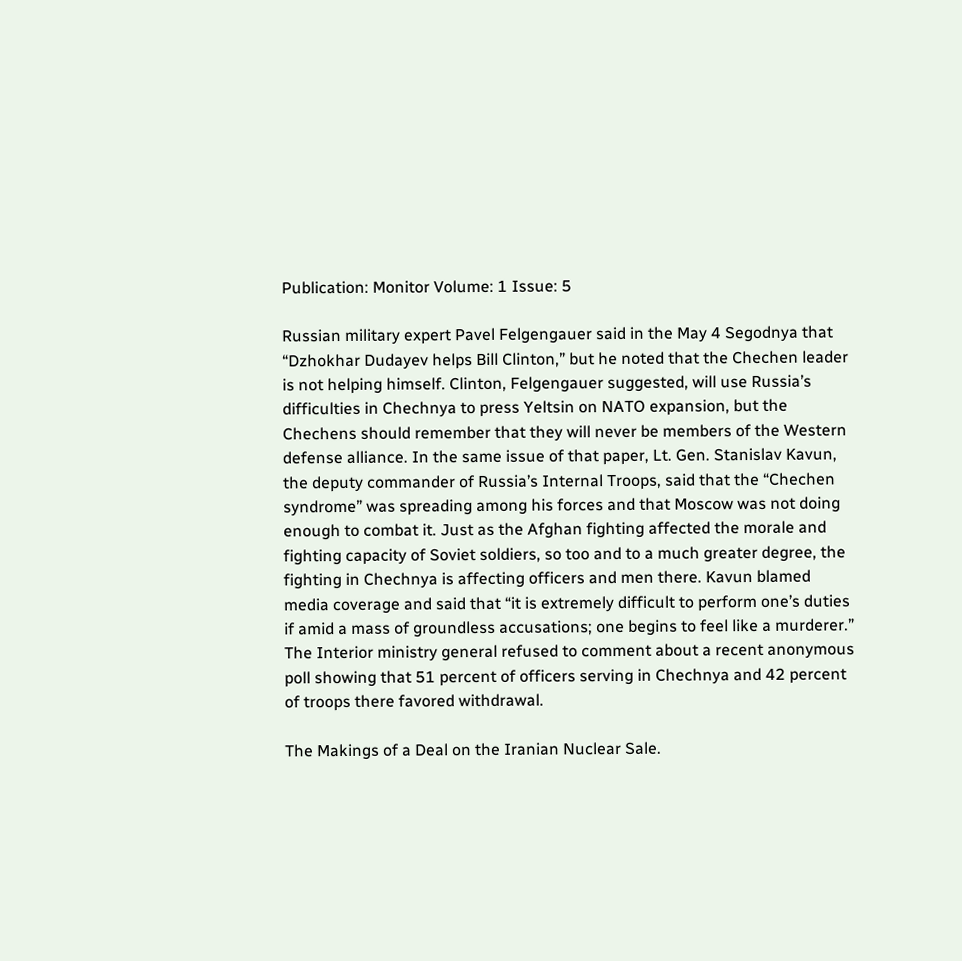Publication: Monitor Volume: 1 Issue: 5

Russian military expert Pavel Felgengauer said in the May 4 Segodnya that “Dzhokhar Dudayev helps Bill Clinton,” but he noted that the Chechen leader is not helping himself. Clinton, Felgengauer suggested, will use Russia’s difficulties in Chechnya to press Yeltsin on NATO expansion, but the Chechens should remember that they will never be members of the Western defense alliance. In the same issue of that paper, Lt. Gen. Stanislav Kavun, the deputy commander of Russia’s Internal Troops, said that the “Chechen syndrome” was spreading among his forces and that Moscow was not doing enough to combat it. Just as the Afghan fighting affected the morale and fighting capacity of Soviet soldiers, so too and to a much greater degree, the fighting in Chechnya is affecting officers and men there. Kavun blamed media coverage and said that “it is extremely difficult to perform one’s duties if amid a mass of groundless accusations; one begins to feel like a murderer.” The Interior ministry general refused to comment about a recent anonymous poll showing that 51 percent of officers serving in Chechnya and 42 percent of troops there favored withdrawal.

The Makings of a Deal on the Iranian Nuclear Sale.